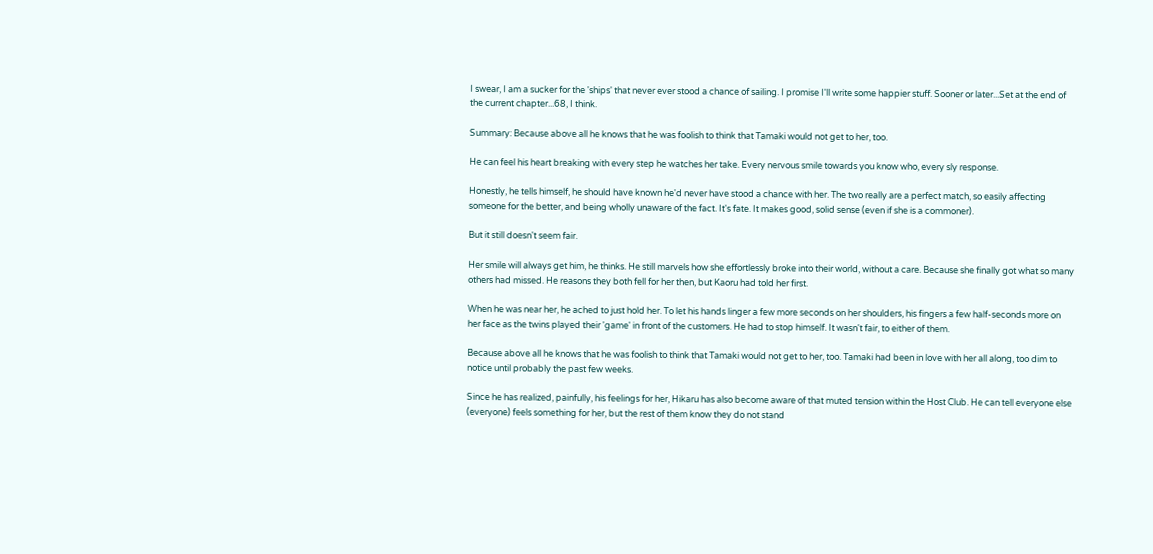I swear, I am a sucker for the 'ships' that never ever stood a chance of sailing. I promise I'll write some happier stuff. Sooner or later...Set at the end of the current chapter...68, I think.

Summary: Because above all he knows that he was foolish to think that Tamaki would not get to her, too.

He can feel his heart breaking with every step he watches her take. Every nervous smile towards you know who, every sly response.

Honestly, he tells himself, he should have known he'd never have stood a chance with her. The two really are a perfect match, so easily affecting someone for the better, and being wholly unaware of the fact. It's fate. It makes good, solid sense (even if she is a commoner).

But it still doesn't seem fair.

Her smile will always get him, he thinks. He still marvels how she effortlessly broke into their world, without a care. Because she finally got what so many others had missed. He reasons they both fell for her then, but Kaoru had told her first.

When he was near her, he ached to just hold her. To let his hands linger a few more seconds on her shoulders, his fingers a few half-seconds more on her face as the twins played their 'game' in front of the customers. He had to stop himself. It wasn't fair, to either of them.

Because above all he knows that he was foolish to think that Tamaki would not get to her, too. Tamaki had been in love with her all along, too dim to notice until probably the past few weeks.

Since he has realized, painfully, his feelings for her, Hikaru has also become aware of that muted tension within the Host Club. He can tell everyone else (everyone) feels something for her, but the rest of them know they do not stand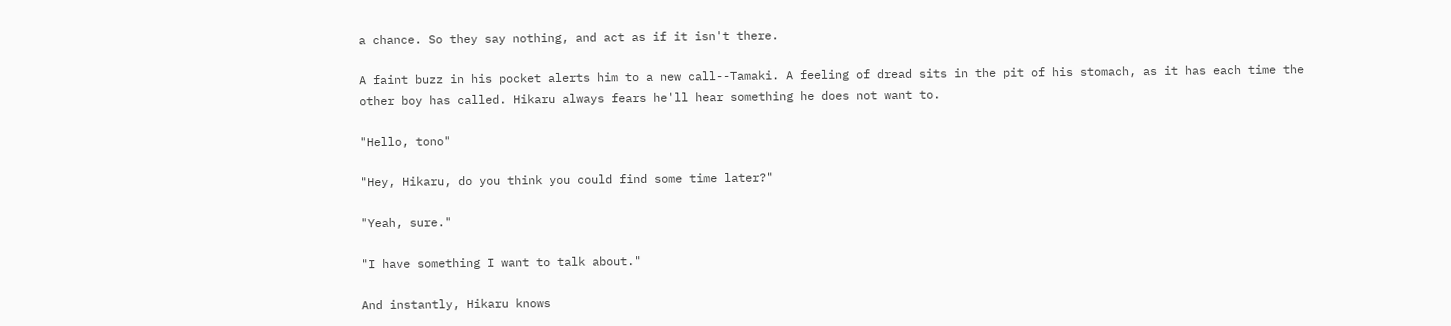a chance. So they say nothing, and act as if it isn't there.

A faint buzz in his pocket alerts him to a new call--Tamaki. A feeling of dread sits in the pit of his stomach, as it has each time the other boy has called. Hikaru always fears he'll hear something he does not want to.

"Hello, tono"

"Hey, Hikaru, do you think you could find some time later?"

"Yeah, sure."

"I have something I want to talk about."

And instantly, Hikaru knows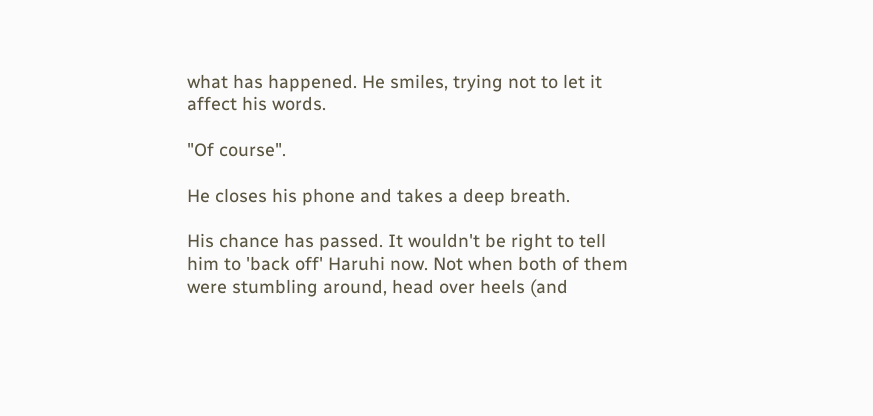what has happened. He smiles, trying not to let it affect his words.

"Of course".

He closes his phone and takes a deep breath.

His chance has passed. It wouldn't be right to tell him to 'back off' Haruhi now. Not when both of them were stumbling around, head over heels (and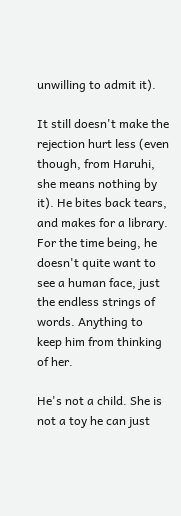unwilling to admit it).

It still doesn't make the rejection hurt less (even though, from Haruhi, she means nothing by it). He bites back tears, and makes for a library. For the time being, he doesn't quite want to see a human face, just the endless strings of words. Anything to keep him from thinking of her.

He's not a child. She is not a toy he can just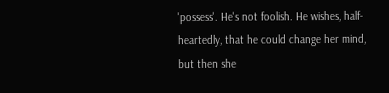'possess'. He's not foolish. He wishes, half-heartedly, that he could change her mind, but then she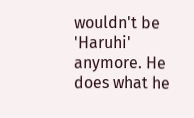wouldn't be 'Haruhi' anymore. He does what he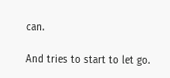can.

And tries to start to let go.